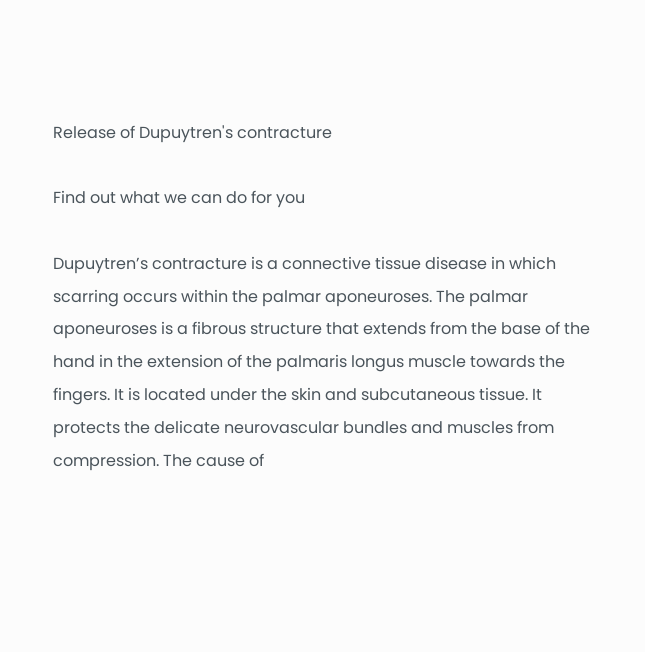Release of Dupuytren's contracture

Find out what we can do for you

Dupuytren’s contracture is a connective tissue disease in which scarring occurs within the palmar aponeuroses. The palmar aponeuroses is a fibrous structure that extends from the base of the hand in the extension of the palmaris longus muscle towards the fingers. It is located under the skin and subcutaneous tissue. It protects the delicate neurovascular bundles and muscles from compression. The cause of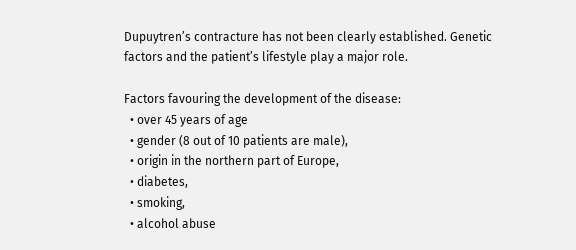Dupuytren’s contracture has not been clearly established. Genetic factors and the patient’s lifestyle play a major role.

Factors favouring the development of the disease:
  • over 45 years of age
  • gender (8 out of 10 patients are male),
  • origin in the northern part of Europe,
  • diabetes,
  • smoking,
  • alcohol abuse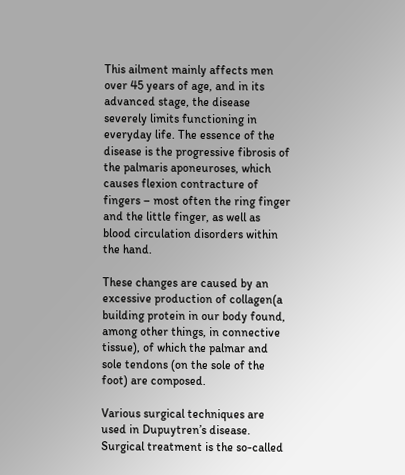This ailment mainly affects men over 45 years of age, and in its advanced stage, the disease severely limits functioning in everyday life. The essence of the disease is the progressive fibrosis of the palmaris aponeuroses, which causes flexion contracture of fingers – most often the ring finger and the little finger, as well as blood circulation disorders within the hand.

These changes are caused by an excessive production of collagen(a building protein in our body found, among other things, in connective tissue), of which the palmar and sole tendons (on the sole of the foot) are composed.

Various surgical techniques are used in Dupuytren’s disease. Surgical treatment is the so-called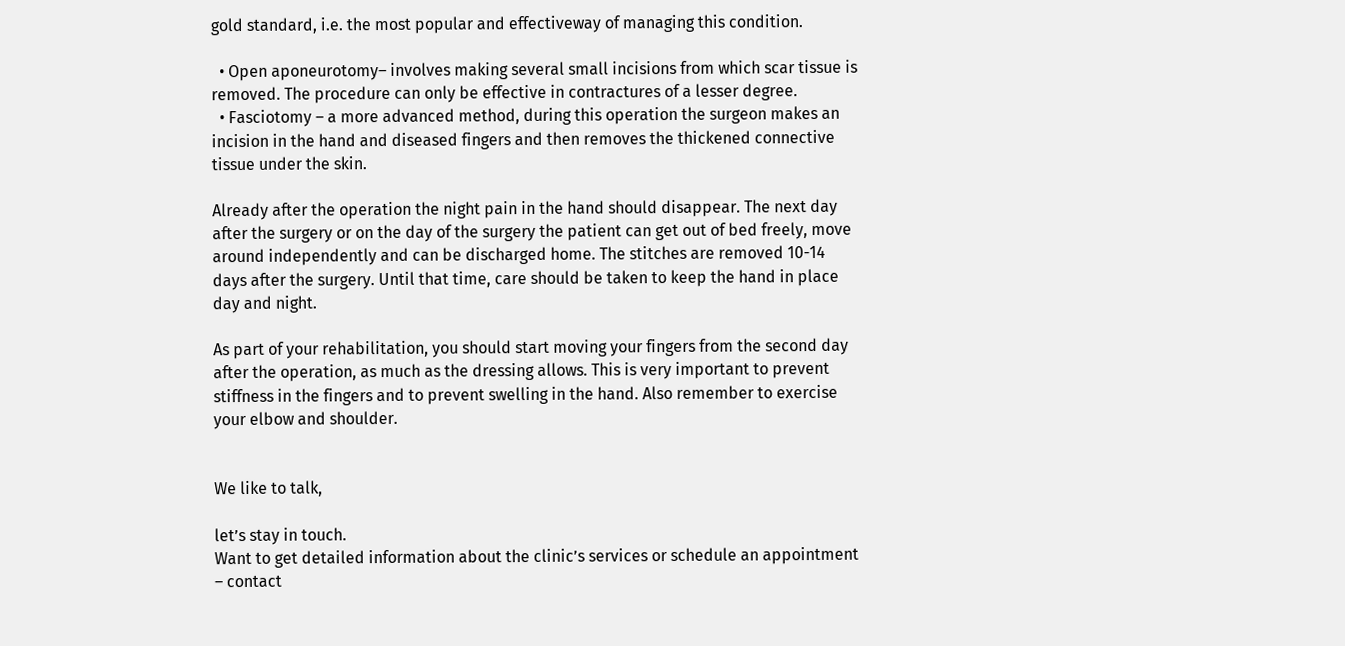gold standard, i.e. the most popular and effectiveway of managing this condition.

  • Open aponeurotomy– involves making several small incisions from which scar tissue is removed. The procedure can only be effective in contractures of a lesser degree.
  • Fasciotomy – a more advanced method, during this operation the surgeon makes an incision in the hand and diseased fingers and then removes the thickened connective tissue under the skin.

Already after the operation the night pain in the hand should disappear. The next day after the surgery or on the day of the surgery the patient can get out of bed freely, move around independently and can be discharged home. The stitches are removed 10-14 days after the surgery. Until that time, care should be taken to keep the hand in place day and night.

As part of your rehabilitation, you should start moving your fingers from the second day after the operation, as much as the dressing allows. This is very important to prevent stiffness in the fingers and to prevent swelling in the hand. Also remember to exercise your elbow and shoulder.


We like to talk,

let’s stay in touch.
Want to get detailed information about the clinic’s services or schedule an appointment – contact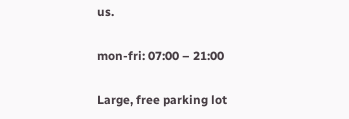us.

mon-fri: 07:00 – 21:00

Large, free parking lot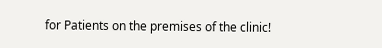for Patients on the premises of the clinic!